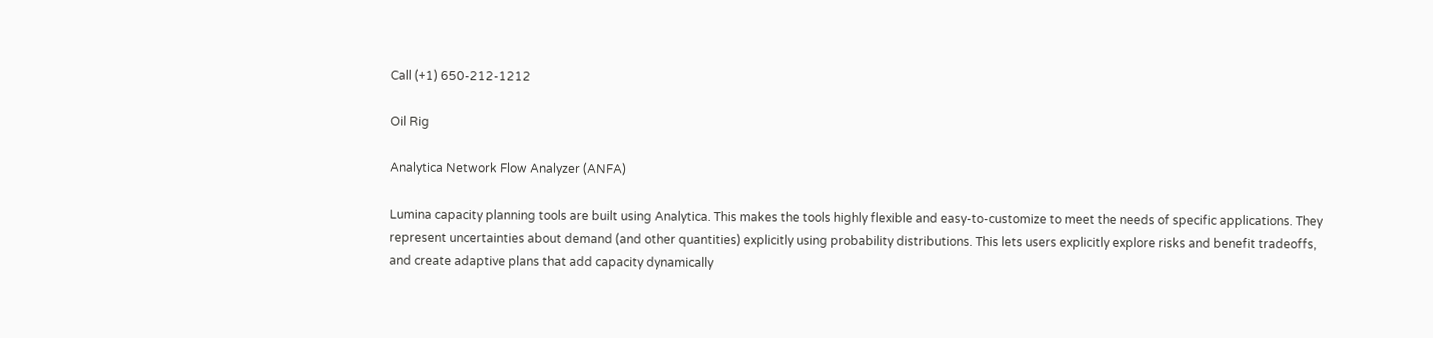Call (+1) 650-212-1212

Oil Rig

Analytica Network Flow Analyzer (ANFA)

Lumina capacity planning tools are built using Analytica. This makes the tools highly flexible and easy-to-customize to meet the needs of specific applications. They represent uncertainties about demand (and other quantities) explicitly using probability distributions. This lets users explicitly explore risks and benefit tradeoffs, and create adaptive plans that add capacity dynamically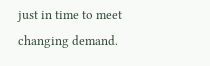just in time to meet changing demand.